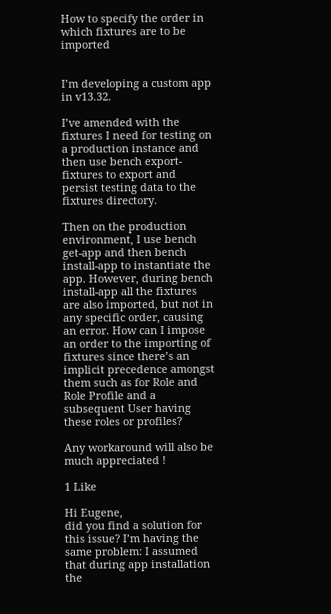How to specify the order in which fixtures are to be imported


I’m developing a custom app in v13.32.

I’ve amended with the fixtures I need for testing on a production instance and then use bench export-fixtures to export and persist testing data to the fixtures directory.

Then on the production environment, I use bench get-app and then bench install-app to instantiate the app. However, during bench install-app all the fixtures are also imported, but not in any specific order, causing an error. How can I impose an order to the importing of fixtures since there’s an implicit precedence amongst them such as for Role and Role Profile and a subsequent User having these roles or profiles?

Any workaround will also be much appreciated !

1 Like

Hi Eugene,
did you find a solution for this issue? I’m having the same problem: I assumed that during app installation the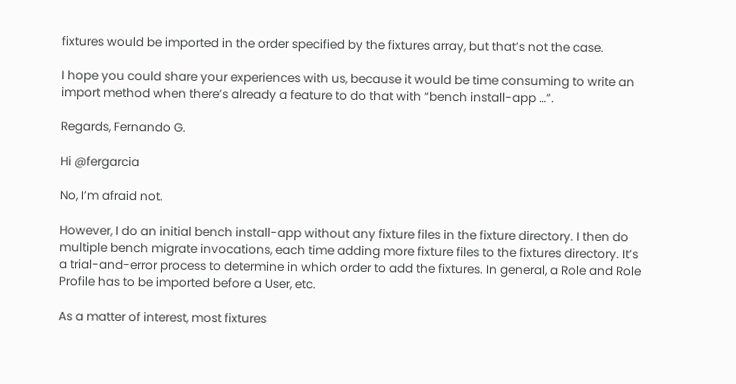fixtures would be imported in the order specified by the fixtures array, but that’s not the case.

I hope you could share your experiences with us, because it would be time consuming to write an import method when there’s already a feature to do that with “bench install-app …”.

Regards, Fernando G.

Hi @fergarcia

No, I’m afraid not.

However, I do an initial bench install-app without any fixture files in the fixture directory. I then do multiple bench migrate invocations, each time adding more fixture files to the fixtures directory. It’s a trial-and-error process to determine in which order to add the fixtures. In general, a Role and Role Profile has to be imported before a User, etc.

As a matter of interest, most fixtures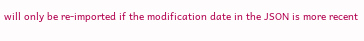will only be re-imported if the modification date in the JSON is more recent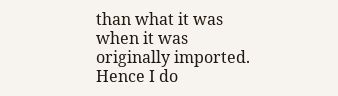than what it was when it was originally imported. Hence I do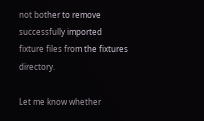not bother to remove successfully imported fixture files from the fixtures directory.

Let me know whether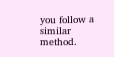you follow a similar method.